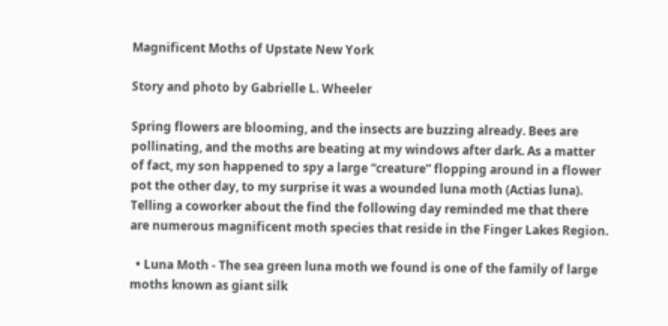Magnificent Moths of Upstate New York

Story and photo by Gabrielle L. Wheeler

Spring flowers are blooming, and the insects are buzzing already. Bees are pollinating, and the moths are beating at my windows after dark. As a matter of fact, my son happened to spy a large “creature” flopping around in a flower pot the other day, to my surprise it was a wounded luna moth (Actias luna). Telling a coworker about the find the following day reminded me that there are numerous magnificent moth species that reside in the Finger Lakes Region.

  • Luna Moth - The sea green luna moth we found is one of the family of large moths known as giant silk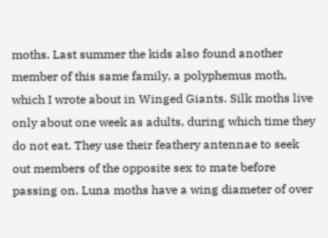moths. Last summer the kids also found another member of this same family, a polyphemus moth, which I wrote about in Winged Giants. Silk moths live only about one week as adults, during which time they do not eat. They use their feathery antennae to seek out members of the opposite sex to mate before passing on. Luna moths have a wing diameter of over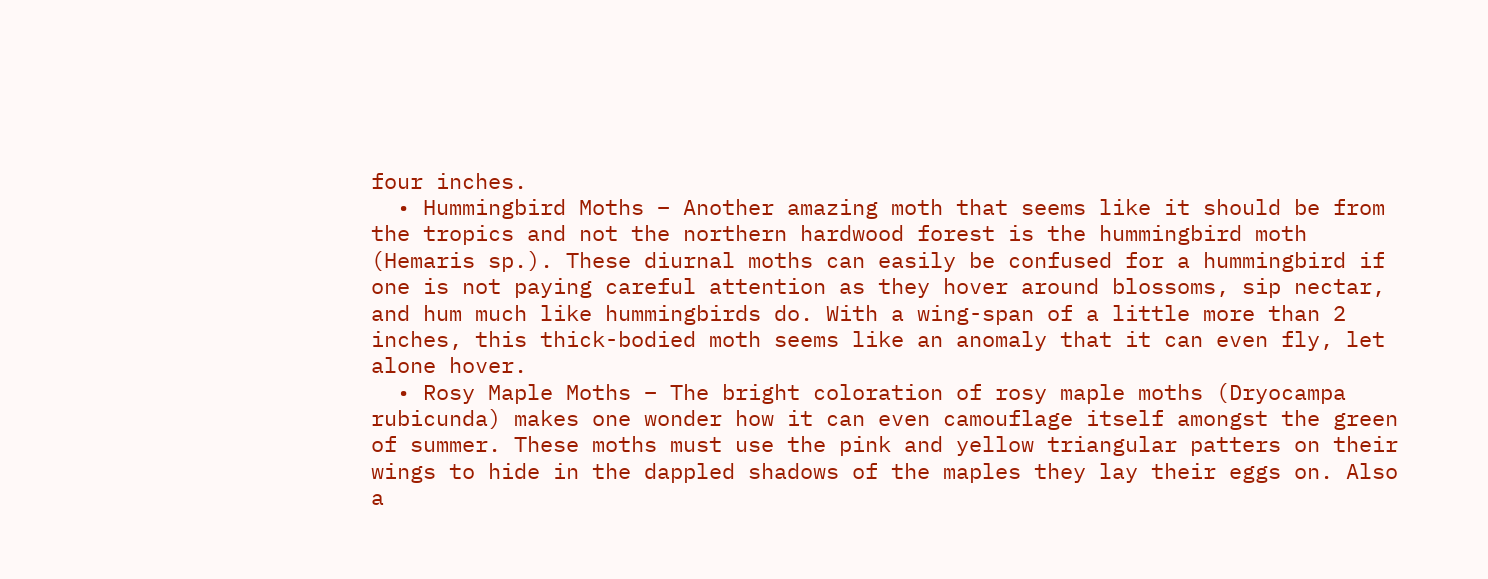four inches.
  • Hummingbird Moths – Another amazing moth that seems like it should be from the tropics and not the northern hardwood forest is the hummingbird moth (Hemaris sp.). These diurnal moths can easily be confused for a hummingbird if one is not paying careful attention as they hover around blossoms, sip nectar, and hum much like hummingbirds do. With a wing-span of a little more than 2 inches, this thick-bodied moth seems like an anomaly that it can even fly, let alone hover.
  • Rosy Maple Moths – The bright coloration of rosy maple moths (Dryocampa rubicunda) makes one wonder how it can even camouflage itself amongst the green of summer. These moths must use the pink and yellow triangular patters on their wings to hide in the dappled shadows of the maples they lay their eggs on. Also a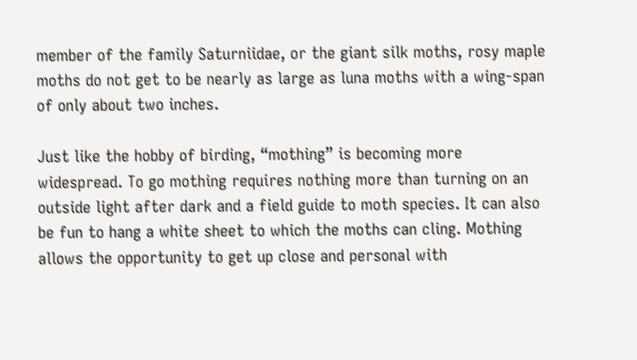member of the family Saturniidae, or the giant silk moths, rosy maple moths do not get to be nearly as large as luna moths with a wing-span of only about two inches.

Just like the hobby of birding, “mothing” is becoming more widespread. To go mothing requires nothing more than turning on an outside light after dark and a field guide to moth species. It can also be fun to hang a white sheet to which the moths can cling. Mothing allows the opportunity to get up close and personal with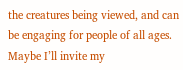the creatures being viewed, and can be engaging for people of all ages. Maybe I’ll invite my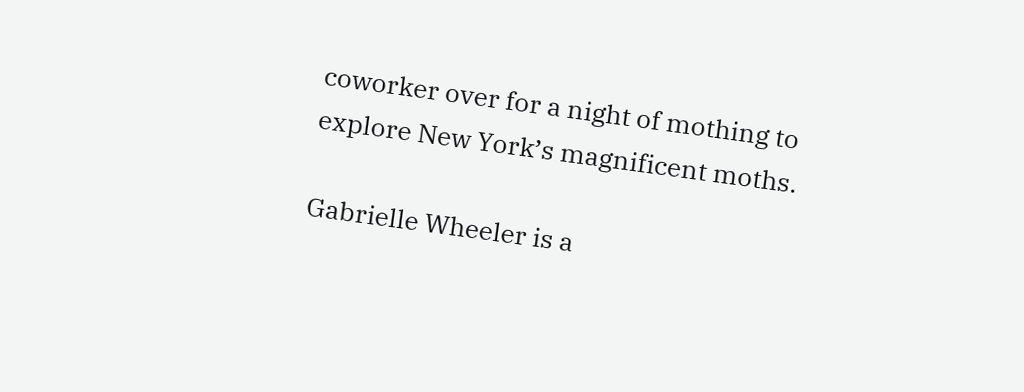coworker over for a night of mothing to explore New York’s magnificent moths.

Gabrielle Wheeler is a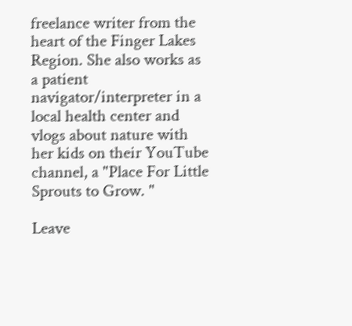freelance writer from the heart of the Finger Lakes Region. She also works as a patient navigator/interpreter in a local health center and vlogs about nature with her kids on their YouTube channel, a "Place For Little Sprouts to Grow. "

Leave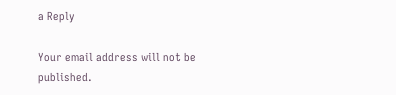a Reply

Your email address will not be published.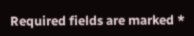Required fields are marked *